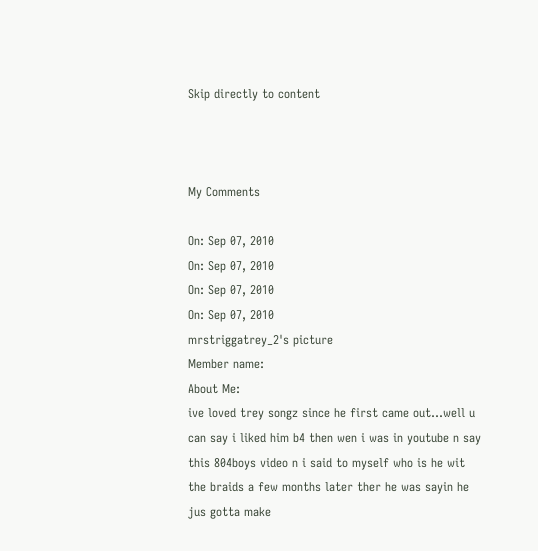Skip directly to content



My Comments

On: Sep 07, 2010
On: Sep 07, 2010
On: Sep 07, 2010
On: Sep 07, 2010
mrstriggatrey_2's picture
Member name:
About Me:
ive loved trey songz since he first came out...well u can say i liked him b4 then wen i was in youtube n say this 804boys video n i said to myself who is he wit the braids a few months later ther he was sayin he jus gotta make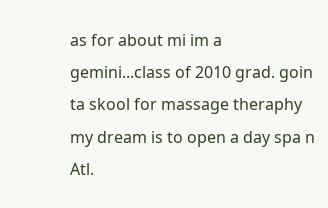as for about mi im a gemini...class of 2010 grad. goin ta skool for massage theraphy my dream is to open a day spa n Atl.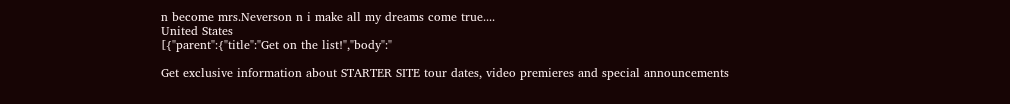n become mrs.Neverson n i make all my dreams come true....
United States
[{"parent":{"title":"Get on the list!","body":"

Get exclusive information about STARTER SITE tour dates, video premieres and special announcements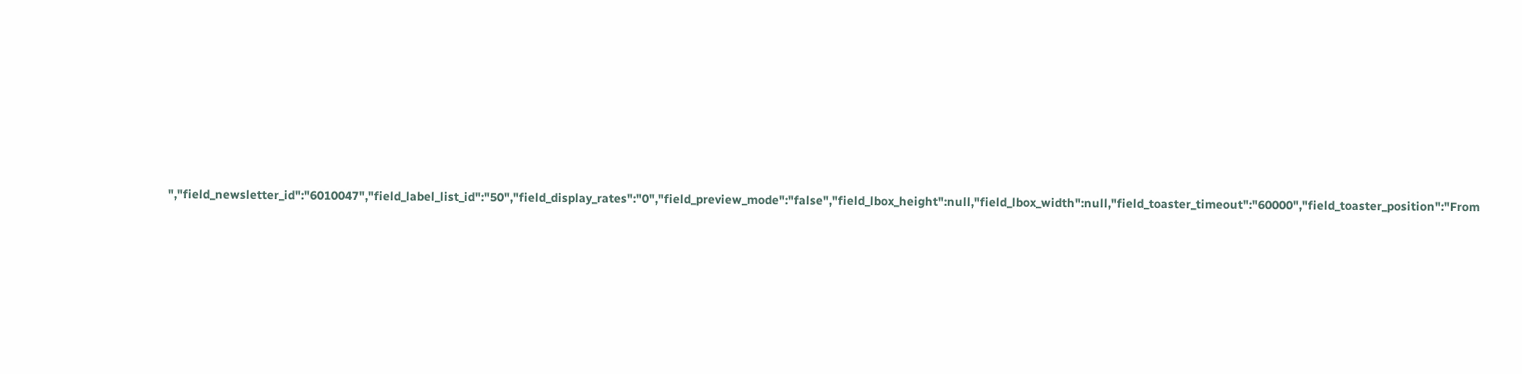","field_newsletter_id":"6010047","field_label_list_id":"50","field_display_rates":"0","field_preview_mode":"false","field_lbox_height":null,"field_lbox_width":null,"field_toaster_timeout":"60000","field_toaster_position":"From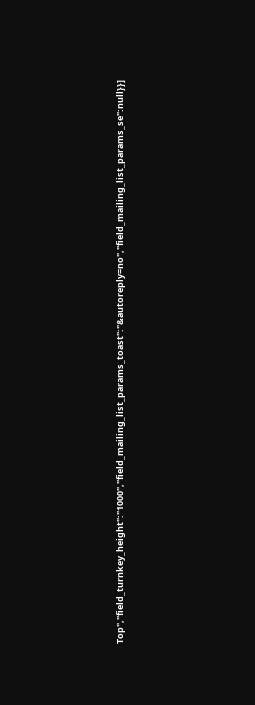Top","field_turnkey_height":"1000","field_mailing_list_params_toast":"&autoreply=no","field_mailing_list_params_se":null}}]